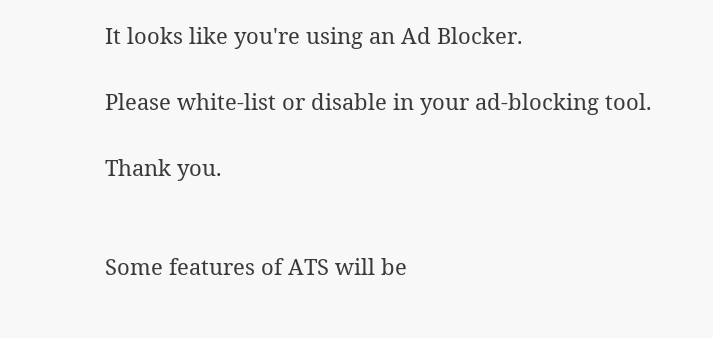It looks like you're using an Ad Blocker.

Please white-list or disable in your ad-blocking tool.

Thank you.


Some features of ATS will be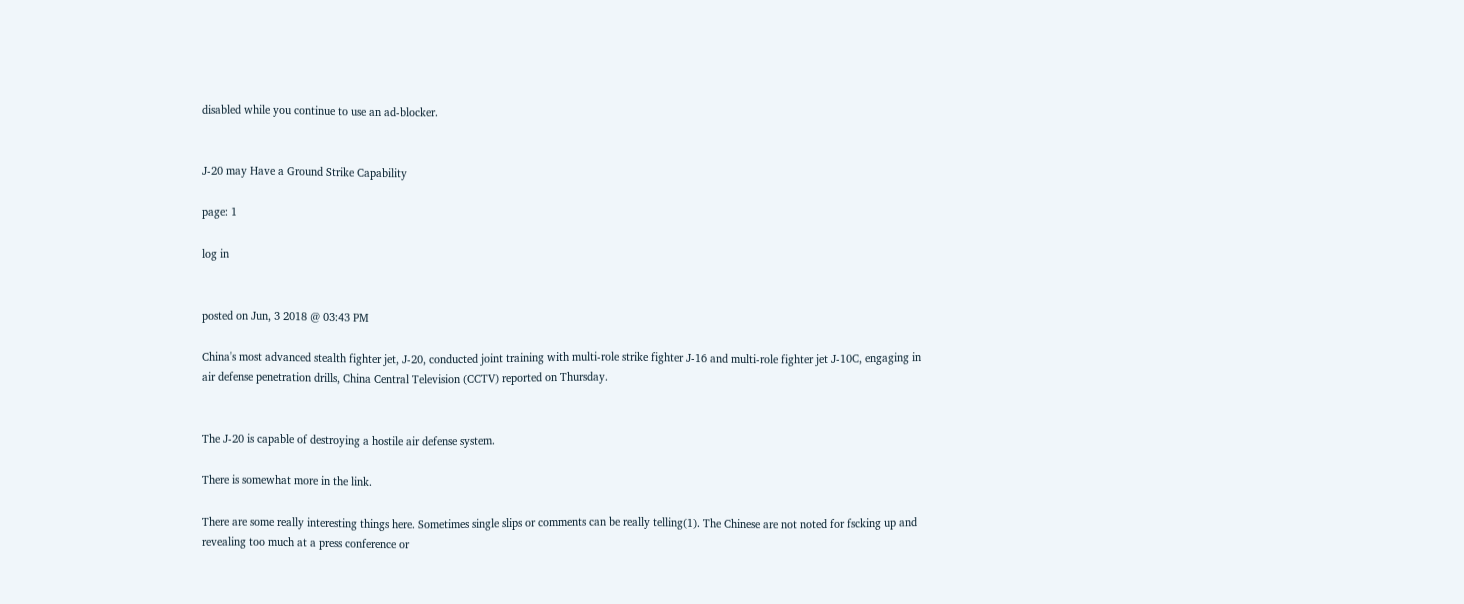disabled while you continue to use an ad-blocker.


J-20 may Have a Ground Strike Capability

page: 1

log in


posted on Jun, 3 2018 @ 03:43 PM

China's most advanced stealth fighter jet, J-20, conducted joint training with multi-role strike fighter J-16 and multi-role fighter jet J-10C, engaging in air defense penetration drills, China Central Television (CCTV) reported on Thursday.


The J-20 is capable of destroying a hostile air defense system.

There is somewhat more in the link.

There are some really interesting things here. Sometimes single slips or comments can be really telling(1). The Chinese are not noted for fscking up and revealing too much at a press conference or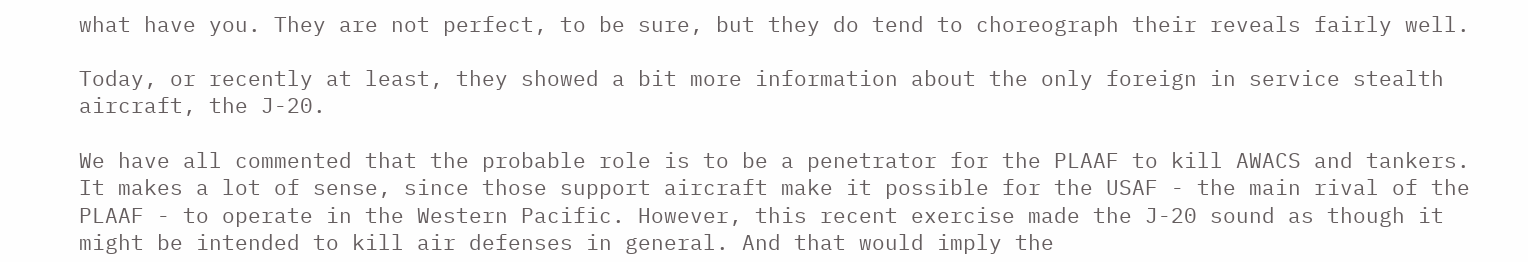what have you. They are not perfect, to be sure, but they do tend to choreograph their reveals fairly well.

Today, or recently at least, they showed a bit more information about the only foreign in service stealth aircraft, the J-20.

We have all commented that the probable role is to be a penetrator for the PLAAF to kill AWACS and tankers. It makes a lot of sense, since those support aircraft make it possible for the USAF - the main rival of the PLAAF - to operate in the Western Pacific. However, this recent exercise made the J-20 sound as though it might be intended to kill air defenses in general. And that would imply the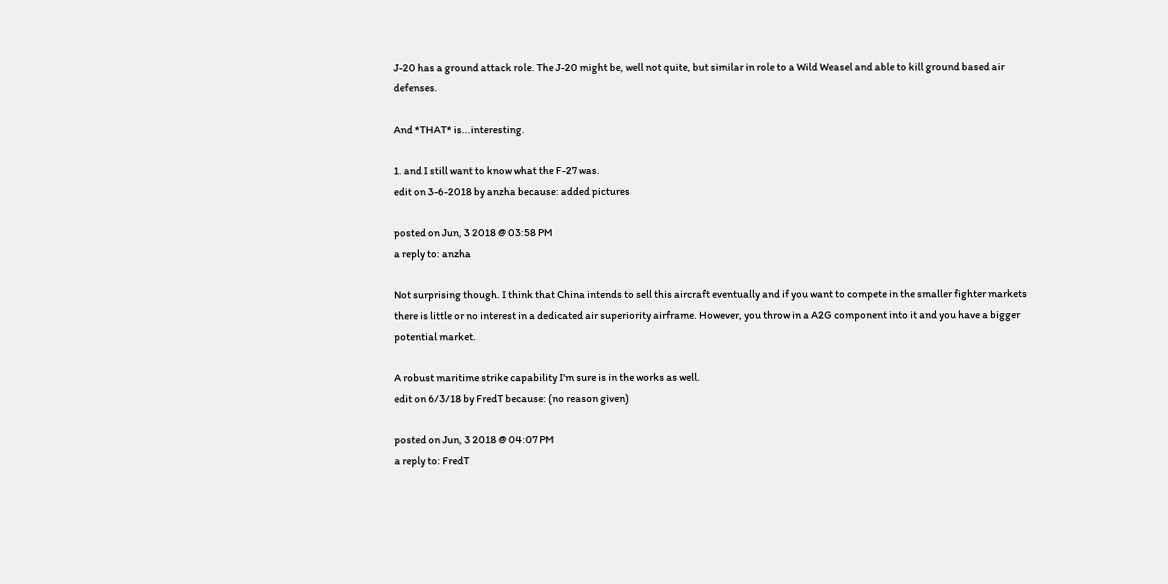J-20 has a ground attack role. The J-20 might be, well not quite, but similar in role to a Wild Weasel and able to kill ground based air defenses.

And *THAT* is...interesting.

1. and I still want to know what the F-27 was.
edit on 3-6-2018 by anzha because: added pictures

posted on Jun, 3 2018 @ 03:58 PM
a reply to: anzha

Not surprising though. I think that China intends to sell this aircraft eventually and if you want to compete in the smaller fighter markets there is little or no interest in a dedicated air superiority airframe. However, you throw in a A2G component into it and you have a bigger potential market.

A robust maritime strike capability I'm sure is in the works as well.
edit on 6/3/18 by FredT because: (no reason given)

posted on Jun, 3 2018 @ 04:07 PM
a reply to: FredT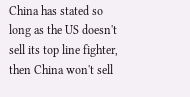China has stated so long as the US doesn't sell its top line fighter, then China won't sell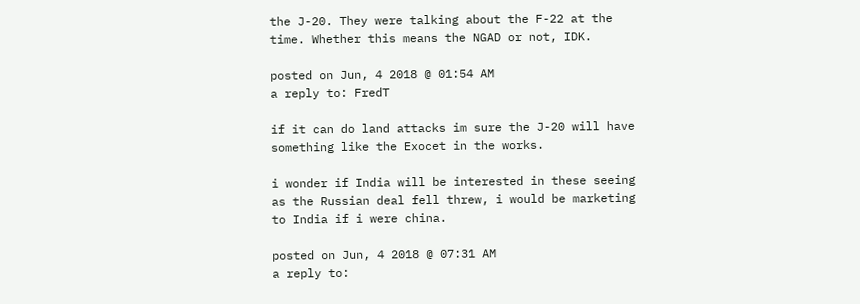the J-20. They were talking about the F-22 at the time. Whether this means the NGAD or not, IDK.

posted on Jun, 4 2018 @ 01:54 AM
a reply to: FredT

if it can do land attacks im sure the J-20 will have something like the Exocet in the works.

i wonder if India will be interested in these seeing as the Russian deal fell threw, i would be marketing to India if i were china.

posted on Jun, 4 2018 @ 07:31 AM
a reply to: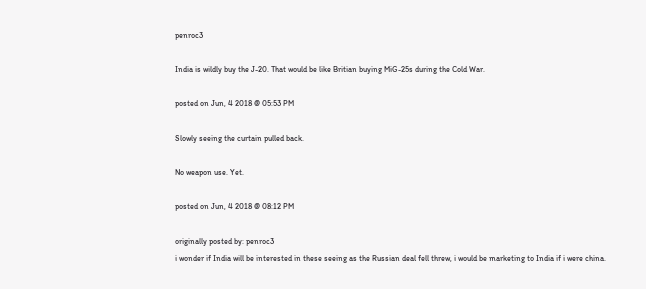penroc3

India is wildly buy the J-20. That would be like Britian buying MiG-25s during the Cold War.

posted on Jun, 4 2018 @ 05:53 PM

Slowly seeing the curtain pulled back.

No weapon use. Yet.

posted on Jun, 4 2018 @ 08:12 PM

originally posted by: penroc3
i wonder if India will be interested in these seeing as the Russian deal fell threw, i would be marketing to India if i were china.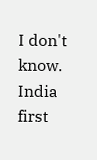I don't know. India first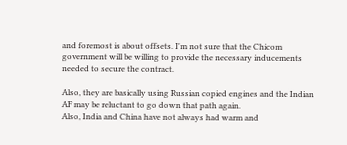and foremost is about offsets. I'm not sure that the Chicom government will be willing to provide the necessary inducements needed to secure the contract.

Also, they are basically using Russian copied engines and the Indian AF may be reluctant to go down that path again.
Also, India and China have not always had warm and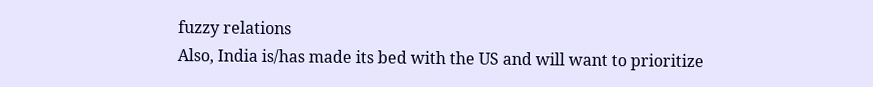fuzzy relations
Also, India is/has made its bed with the US and will want to prioritize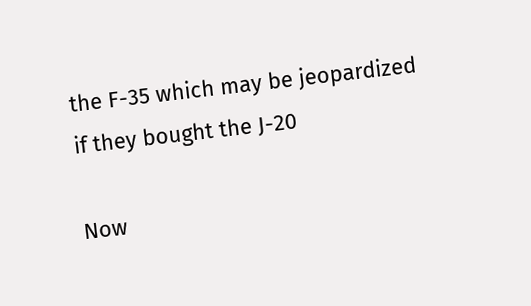the F-35 which may be jeopardized if they bought the J-20

Now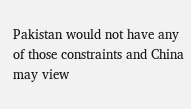Pakistan would not have any of those constraints and China may view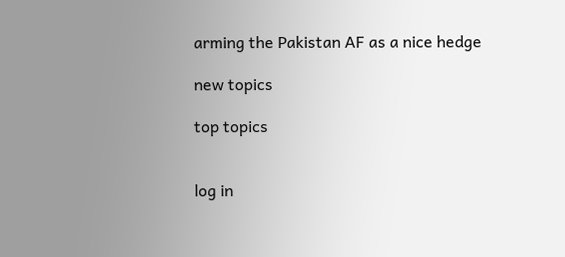arming the Pakistan AF as a nice hedge

new topics

top topics


log in